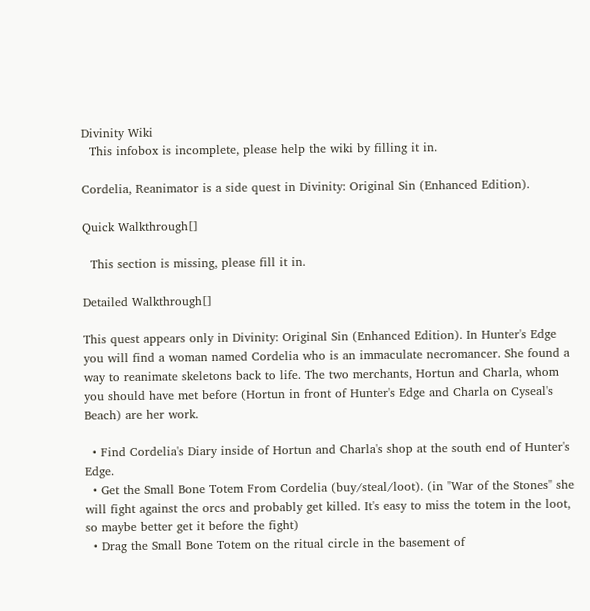Divinity Wiki
  This infobox is incomplete, please help the wiki by filling it in.

Cordelia, Reanimator is a side quest in Divinity: Original Sin (Enhanced Edition).

Quick Walkthrough[]

  This section is missing, please fill it in.

Detailed Walkthrough[]

This quest appears only in Divinity: Original Sin (Enhanced Edition). In Hunter's Edge you will find a woman named Cordelia who is an immaculate necromancer. She found a way to reanimate skeletons back to life. The two merchants, Hortun and Charla, whom you should have met before (Hortun in front of Hunter's Edge and Charla on Cyseal's Beach) are her work.

  • Find Cordelia's Diary inside of Hortun and Charla's shop at the south end of Hunter's Edge.
  • Get the Small Bone Totem From Cordelia (buy/steal/loot). (in "War of the Stones" she will fight against the orcs and probably get killed. It's easy to miss the totem in the loot, so maybe better get it before the fight)
  • Drag the Small Bone Totem on the ritual circle in the basement of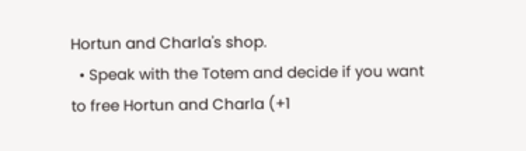Hortun and Charla's shop.
  • Speak with the Totem and decide if you want to free Hortun and Charla (+1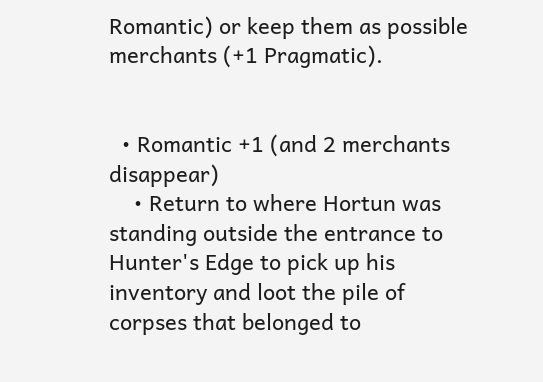Romantic) or keep them as possible merchants (+1 Pragmatic).


  • Romantic +1 (and 2 merchants disappear)
    • Return to where Hortun was standing outside the entrance to Hunter's Edge to pick up his inventory and loot the pile of corpses that belonged to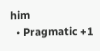him
  • Pragmatic +1